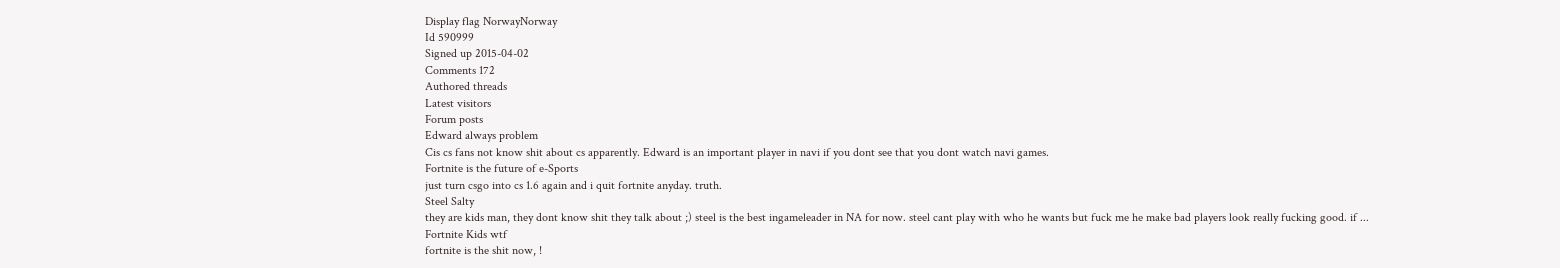Display flag NorwayNorway
Id 590999
Signed up 2015-04-02
Comments 172
Authored threads
Latest visitors
Forum posts
Edward always problem
Cis cs fans not know shit about cs apparently. Edward is an important player in navi if you dont see that you dont watch navi games.
Fortnite is the future of e-Sports
just turn csgo into cs 1.6 again and i quit fortnite anyday. truth.
Steel Salty
they are kids man, they dont know shit they talk about ;) steel is the best ingameleader in NA for now. steel cant play with who he wants but fuck me he make bad players look really fucking good. if ...
Fortnite Kids wtf
fortnite is the shit now, !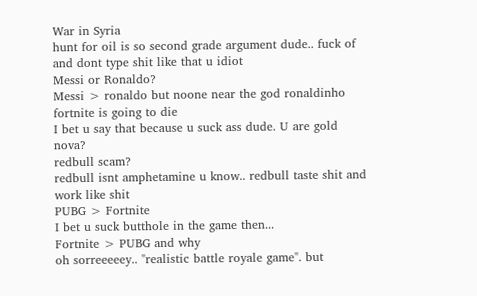War in Syria
hunt for oil is so second grade argument dude.. fuck of and dont type shit like that u idiot
Messi or Ronaldo?
Messi > ronaldo but noone near the god ronaldinho
fortnite is going to die
I bet u say that because u suck ass dude. U are gold nova?
redbull scam?
redbull isnt amphetamine u know.. redbull taste shit and work like shit
PUBG > Fortnite
I bet u suck butthole in the game then...
Fortnite > PUBG and why
oh sorreeeeey.. "realistic battle royale game". but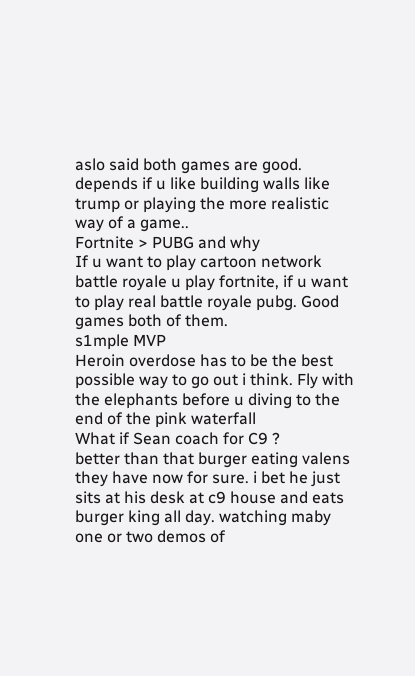aslo said both games are good. depends if u like building walls like trump or playing the more realistic way of a game..
Fortnite > PUBG and why
If u want to play cartoon network battle royale u play fortnite, if u want to play real battle royale pubg. Good games both of them.
s1mple MVP
Heroin overdose has to be the best possible way to go out i think. Fly with the elephants before u diving to the end of the pink waterfall
What if Sean coach for C9 ?
better than that burger eating valens they have now for sure. i bet he just sits at his desk at c9 house and eats burger king all day. watching maby one or two demos of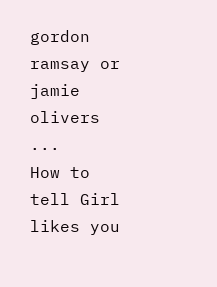gordon ramsay or jamie olivers ...
How to tell Girl likes you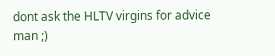dont ask the HLTV virgins for advice man ;)